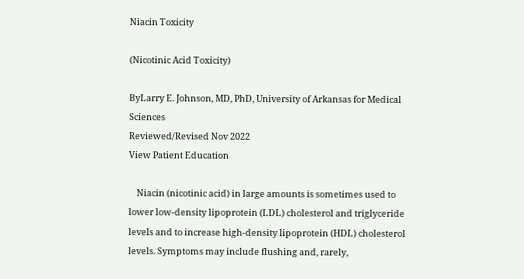Niacin Toxicity

(Nicotinic Acid Toxicity)

ByLarry E. Johnson, MD, PhD, University of Arkansas for Medical Sciences
Reviewed/Revised Nov 2022
View Patient Education

    Niacin (nicotinic acid) in large amounts is sometimes used to lower low-density lipoprotein (LDL) cholesterol and triglyceride levels and to increase high-density lipoprotein (HDL) cholesterol levels. Symptoms may include flushing and, rarely,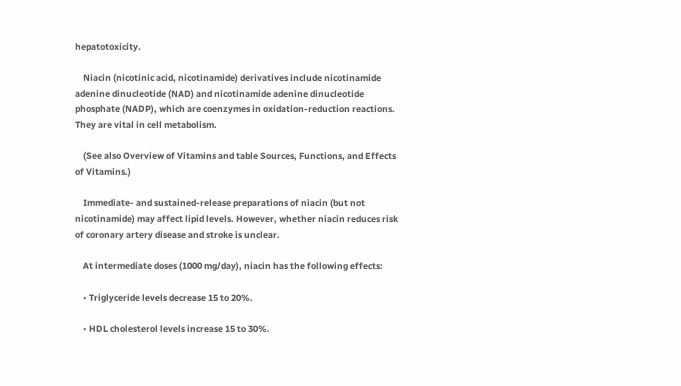hepatotoxicity.

    Niacin (nicotinic acid, nicotinamide) derivatives include nicotinamide adenine dinucleotide (NAD) and nicotinamide adenine dinucleotide phosphate (NADP), which are coenzymes in oxidation-reduction reactions. They are vital in cell metabolism.

    (See also Overview of Vitamins and table Sources, Functions, and Effects of Vitamins.)

    Immediate- and sustained-release preparations of niacin (but not nicotinamide) may affect lipid levels. However, whether niacin reduces risk of coronary artery disease and stroke is unclear.

    At intermediate doses (1000 mg/day), niacin has the following effects:

    • Triglyceride levels decrease 15 to 20%.

    • HDL cholesterol levels increase 15 to 30%.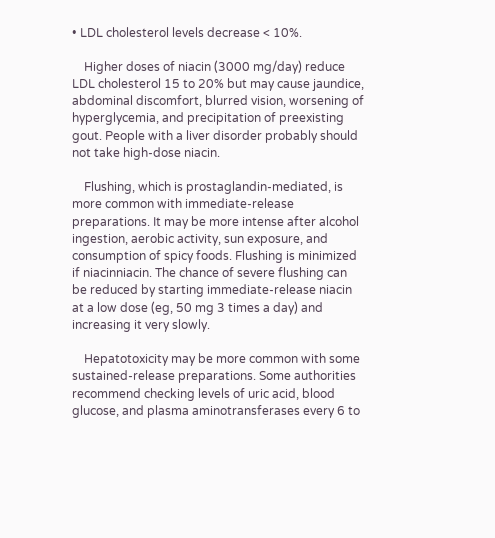• LDL cholesterol levels decrease < 10%.

    Higher doses of niacin (3000 mg/day) reduce LDL cholesterol 15 to 20% but may cause jaundice, abdominal discomfort, blurred vision, worsening of hyperglycemia, and precipitation of preexisting gout. People with a liver disorder probably should not take high-dose niacin.

    Flushing, which is prostaglandin-mediated, is more common with immediate-release preparations. It may be more intense after alcohol ingestion, aerobic activity, sun exposure, and consumption of spicy foods. Flushing is minimized if niacinniacin. The chance of severe flushing can be reduced by starting immediate-release niacin at a low dose (eg, 50 mg 3 times a day) and increasing it very slowly.

    Hepatotoxicity may be more common with some sustained-release preparations. Some authorities recommend checking levels of uric acid, blood glucose, and plasma aminotransferases every 6 to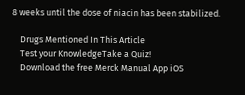8 weeks until the dose of niacin has been stabilized.

    Drugs Mentioned In This Article
    Test your KnowledgeTake a Quiz!
    Download the free Merck Manual App iOS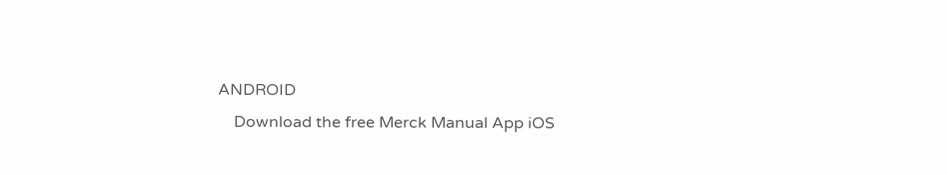ANDROID
    Download the free Merck Manual App iOS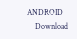ANDROID
    Download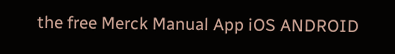the free Merck Manual App iOS ANDROID